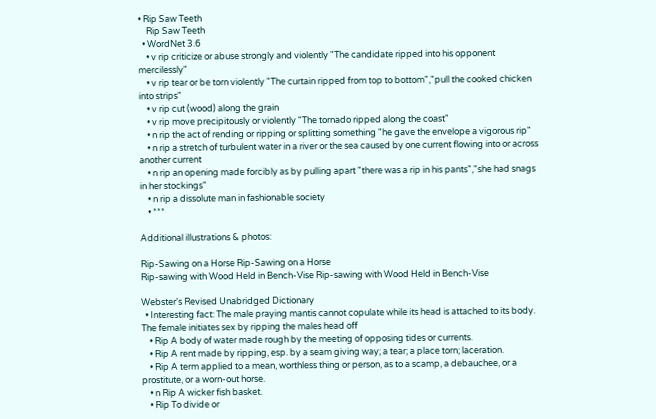• Rip Saw Teeth
    Rip Saw Teeth
  • WordNet 3.6
    • v rip criticize or abuse strongly and violently "The candidate ripped into his opponent mercilessly"
    • v rip tear or be torn violently "The curtain ripped from top to bottom","pull the cooked chicken into strips"
    • v rip cut (wood) along the grain
    • v rip move precipitously or violently "The tornado ripped along the coast"
    • n rip the act of rending or ripping or splitting something "he gave the envelope a vigorous rip"
    • n rip a stretch of turbulent water in a river or the sea caused by one current flowing into or across another current
    • n rip an opening made forcibly as by pulling apart "there was a rip in his pants","she had snags in her stockings"
    • n rip a dissolute man in fashionable society
    • ***

Additional illustrations & photos:

Rip-Sawing on a Horse Rip-Sawing on a Horse
Rip-sawing with Wood Held in Bench-Vise Rip-sawing with Wood Held in Bench-Vise

Webster's Revised Unabridged Dictionary
  • Interesting fact: The male praying mantis cannot copulate while its head is attached to its body. The female initiates sex by ripping the males head off
    • Rip A body of water made rough by the meeting of opposing tides or currents.
    • Rip A rent made by ripping, esp. by a seam giving way; a tear; a place torn; laceration.
    • Rip A term applied to a mean, worthless thing or person, as to a scamp, a debauchee, or a prostitute, or a worn-out horse.
    • n Rip A wicker fish basket.
    • Rip To divide or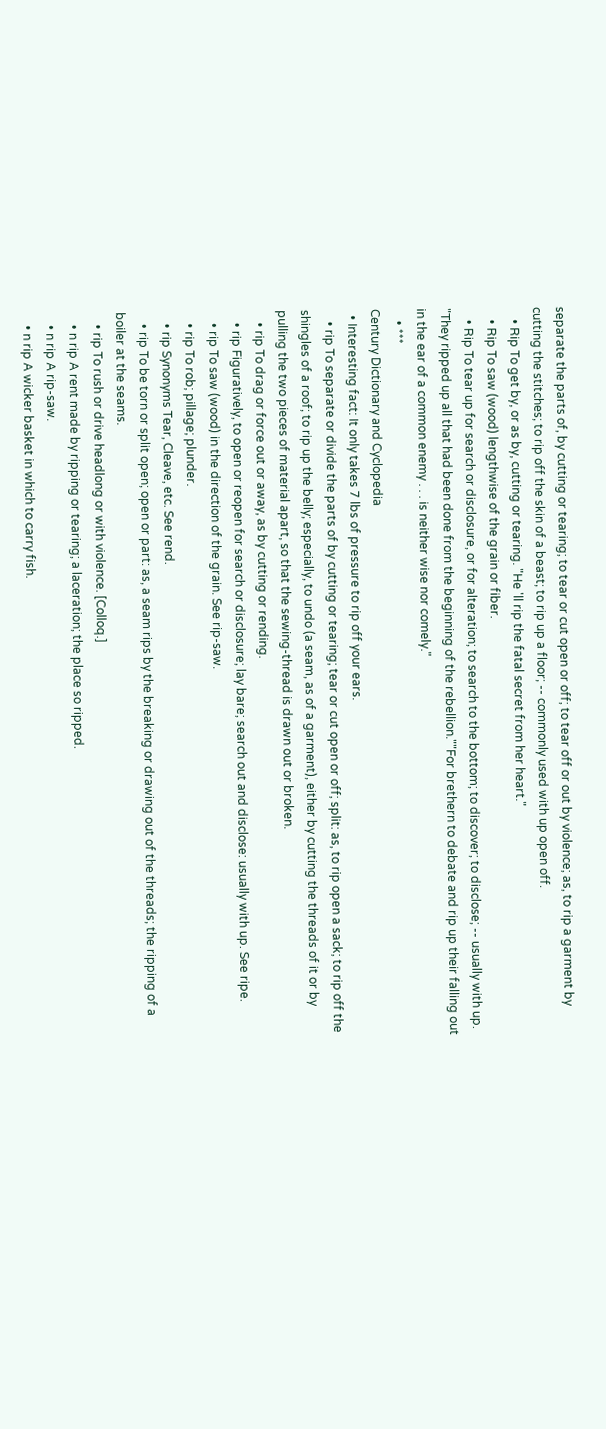separate the parts of, by cutting or tearing; to tear or cut open or off; to tear off or out by violence; as, to rip a garment by cutting the stitches; to rip off the skin of a beast; to rip up a floor; -- commonly used with up open off.
    • Rip To get by, or as by, cutting or tearing. "He 'll rip the fatal secret from her heart."
    • Rip To saw (wood) lengthwise of the grain or fiber.
    • Rip To tear up for search or disclosure, or for alteration; to search to the bottom; to discover; to disclose; -- usually with up. "They ripped up all that had been done from the beginning of the rebellion.""For brethern to debate and rip up their falling out in the ear of a common enemy . . . is neither wise nor comely."
    • ***
Century Dictionary and Cyclopedia
  • Interesting fact: It only takes 7 lbs of pressure to rip off your ears.
    • rip To separate or divide the parts of by cutting or tearing; tear or cut open or off; split: as, to rip open a sack; to rip off the shingles of a roof; to rip up the belly; especially, to undo (a seam, as of a garment), either by cutting the threads of it or by pulling the two pieces of material apart, so that the sewing-thread is drawn out or broken.
    • rip To drag or force out or away, as by cutting or rending.
    • rip Figuratively, to open or reopen for search or disclosure; lay bare; search out and disclose: usually with up. See ripe.
    • rip To saw (wood) in the direction of the grain. See rip-saw.
    • rip To rob; pillage; plunder.
    • rip Synonyms Tear, Cleave, etc. See rend.
    • rip To be torn or split open; open or part: as, a seam rips by the breaking or drawing out of the threads; the ripping of a boiler at the seams.
    • rip To rush or drive headlong or with violence. [Colloq.]
    • n rip A rent made by ripping or tearing; a laceration; the place so ripped.
    • n rip A rip-saw.
    • n rip A wicker basket in which to carry fish.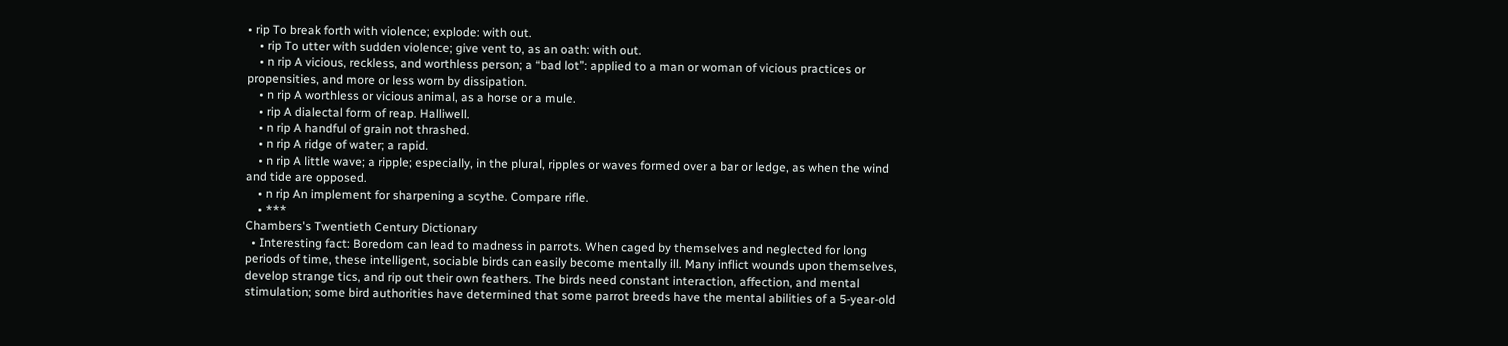• rip To break forth with violence; explode: with out.
    • rip To utter with sudden violence; give vent to, as an oath: with out.
    • n rip A vicious, reckless, and worthless person; a “bad lot”: applied to a man or woman of vicious practices or propensities, and more or less worn by dissipation.
    • n rip A worthless or vicious animal, as a horse or a mule.
    • rip A dialectal form of reap. Halliwell.
    • n rip A handful of grain not thrashed.
    • n rip A ridge of water; a rapid.
    • n rip A little wave; a ripple; especially, in the plural, ripples or waves formed over a bar or ledge, as when the wind and tide are opposed.
    • n rip An implement for sharpening a scythe. Compare rifle.
    • ***
Chambers's Twentieth Century Dictionary
  • Interesting fact: Boredom can lead to madness in parrots. When caged by themselves and neglected for long periods of time, these intelligent, sociable birds can easily become mentally ill. Many inflict wounds upon themselves, develop strange tics, and rip out their own feathers. The birds need constant interaction, affection, and mental stimulation; some bird authorities have determined that some parrot breeds have the mental abilities of a 5-year-old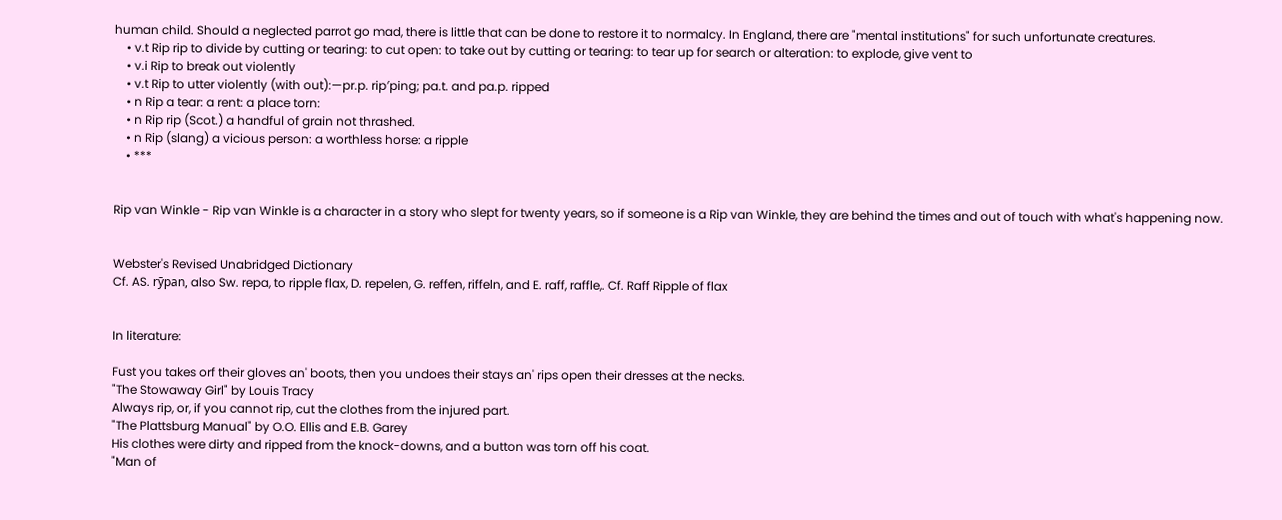human child. Should a neglected parrot go mad, there is little that can be done to restore it to normalcy. In England, there are "mental institutions" for such unfortunate creatures.
    • v.t Rip rip to divide by cutting or tearing: to cut open: to take out by cutting or tearing: to tear up for search or alteration: to explode, give vent to
    • v.i Rip to break out violently
    • v.t Rip to utter violently (with out):—pr.p. rip′ping; pa.t. and pa.p. ripped
    • n Rip a tear: a rent: a place torn:
    • n Rip rip (Scot.) a handful of grain not thrashed.
    • n Rip (slang) a vicious person: a worthless horse: a ripple
    • ***


Rip van Winkle - Rip van Winkle is a character in a story who slept for twenty years, so if someone is a Rip van Winkle, they are behind the times and out of touch with what's happening now.


Webster's Revised Unabridged Dictionary
Cf. AS. rȳpan, also Sw. repa, to ripple flax, D. repelen, G. reffen, riffeln, and E. raff, raffle,. Cf. Raff Ripple of flax


In literature:

Fust you takes orf their gloves an' boots, then you undoes their stays an' rips open their dresses at the necks.
"The Stowaway Girl" by Louis Tracy
Always rip, or, if you cannot rip, cut the clothes from the injured part.
"The Plattsburg Manual" by O.O. Ellis and E.B. Garey
His clothes were dirty and ripped from the knock-downs, and a button was torn off his coat.
"Man of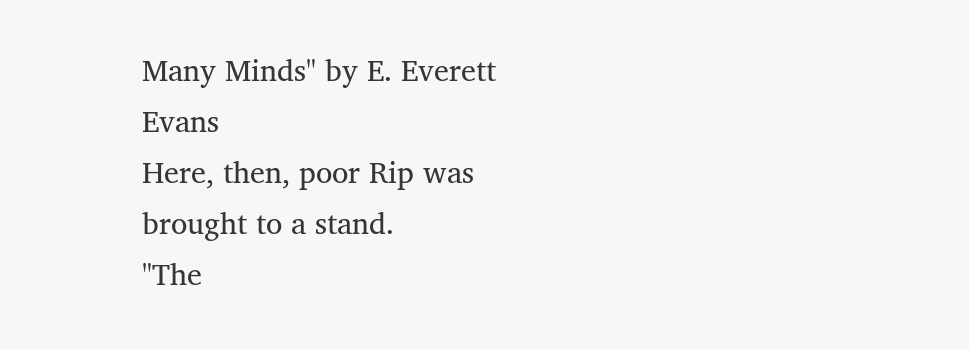Many Minds" by E. Everett Evans
Here, then, poor Rip was brought to a stand.
"The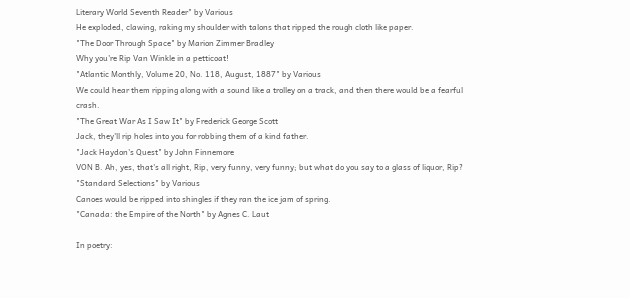Literary World Seventh Reader" by Various
He exploded, clawing, raking my shoulder with talons that ripped the rough cloth like paper.
"The Door Through Space" by Marion Zimmer Bradley
Why you're Rip Van Winkle in a petticoat!
"Atlantic Monthly, Volume 20, No. 118, August, 1887" by Various
We could hear them ripping along with a sound like a trolley on a track, and then there would be a fearful crash.
"The Great War As I Saw It" by Frederick George Scott
Jack, they'll rip holes into you for robbing them of a kind father.
"Jack Haydon's Quest" by John Finnemore
VON B. Ah, yes, that's all right, Rip, very funny, very funny; but what do you say to a glass of liquor, Rip?
"Standard Selections" by Various
Canoes would be ripped into shingles if they ran the ice jam of spring.
"Canada: the Empire of the North" by Agnes C. Laut

In poetry: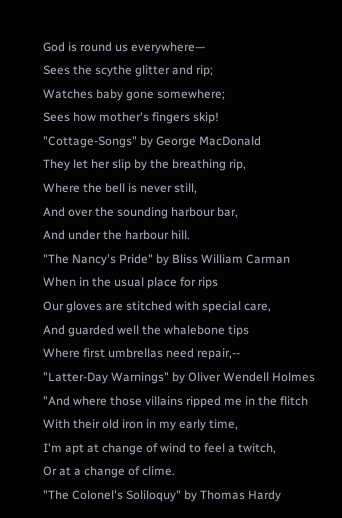God is round us everywhere—
Sees the scythe glitter and rip;
Watches baby gone somewhere;
Sees how mother's fingers skip!
"Cottage-Songs" by George MacDonald
They let her slip by the breathing rip,
Where the bell is never still,
And over the sounding harbour bar,
And under the harbour hill.
"The Nancy's Pride" by Bliss William Carman
When in the usual place for rips
Our gloves are stitched with special care,
And guarded well the whalebone tips
Where first umbrellas need repair,--
"Latter-Day Warnings" by Oliver Wendell Holmes
"And where those villains ripped me in the flitch
With their old iron in my early time,
I'm apt at change of wind to feel a twitch,
Or at a change of clime.
"The Colonel's Soliloquy" by Thomas Hardy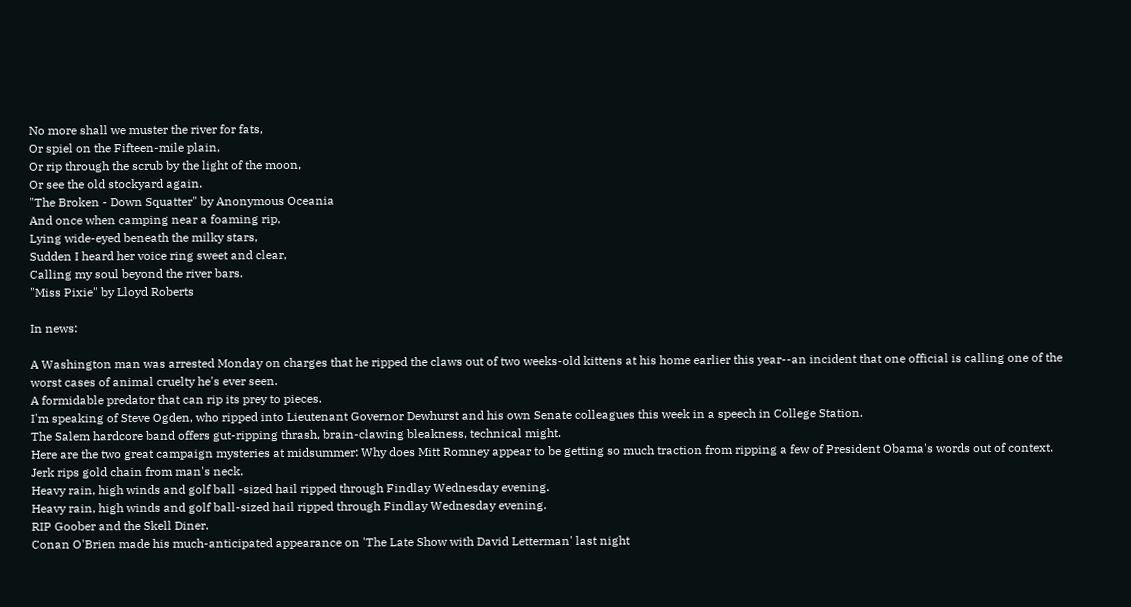No more shall we muster the river for fats,
Or spiel on the Fifteen-mile plain,
Or rip through the scrub by the light of the moon,
Or see the old stockyard again.
"The Broken - Down Squatter" by Anonymous Oceania
And once when camping near a foaming rip,
Lying wide-eyed beneath the milky stars,
Sudden I heard her voice ring sweet and clear,
Calling my soul beyond the river bars.
"Miss Pixie" by Lloyd Roberts

In news:

A Washington man was arrested Monday on charges that he ripped the claws out of two weeks-old kittens at his home earlier this year--an incident that one official is calling one of the worst cases of animal cruelty he's ever seen.
A formidable predator that can rip its prey to pieces.
I'm speaking of Steve Ogden, who ripped into Lieutenant Governor Dewhurst and his own Senate colleagues this week in a speech in College Station.
The Salem hardcore band offers gut-ripping thrash, brain-clawing bleakness, technical might.
Here are the two great campaign mysteries at midsummer: Why does Mitt Romney appear to be getting so much traction from ripping a few of President Obama's words out of context.
Jerk rips gold chain from man's neck.
Heavy rain, high winds and golf ball -sized hail ripped through Findlay Wednesday evening.
Heavy rain, high winds and golf ball-sized hail ripped through Findlay Wednesday evening.
RIP Goober and the Skell Diner.
Conan O'Brien made his much-anticipated appearance on 'The Late Show with David Letterman' last night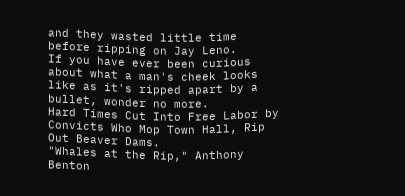and they wasted little time before ripping on Jay Leno.
If you have ever been curious about what a man's cheek looks like as it's ripped apart by a bullet, wonder no more.
Hard Times Cut Into Free Labor by Convicts Who Mop Town Hall, Rip Out Beaver Dams.
"Whales at the Rip," Anthony Benton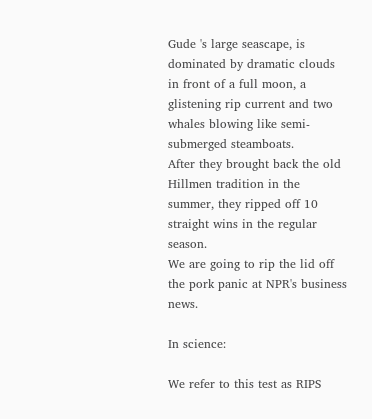Gude 's large seascape, is dominated by dramatic clouds in front of a full moon, a glistening rip current and two whales blowing like semi-submerged steamboats.
After they brought back the old Hillmen tradition in the summer, they ripped off 10 straight wins in the regular season.
We are going to rip the lid off the pork panic at NPR's business news.

In science:

We refer to this test as RIPS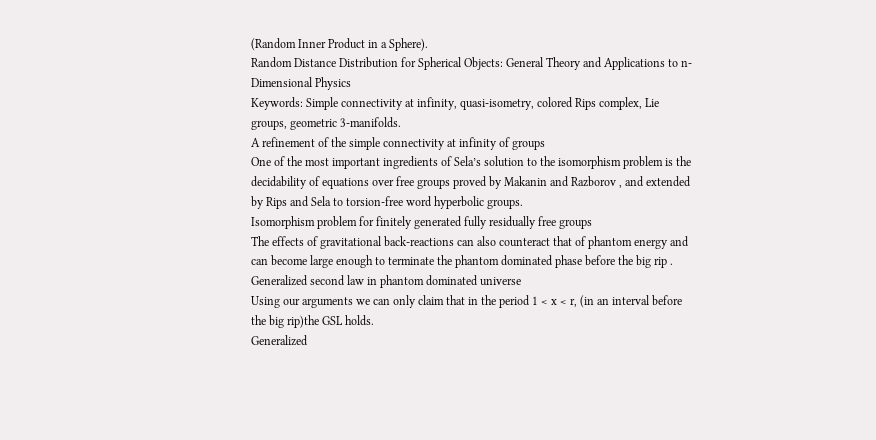(Random Inner Product in a Sphere).
Random Distance Distribution for Spherical Objects: General Theory and Applications to n-Dimensional Physics
Keywords: Simple connectivity at infinity, quasi-isometry, colored Rips complex, Lie groups, geometric 3-manifolds.
A refinement of the simple connectivity at infinity of groups
One of the most important ingredients of Sela’s solution to the isomorphism problem is the decidability of equations over free groups proved by Makanin and Razborov , and extended by Rips and Sela to torsion-free word hyperbolic groups.
Isomorphism problem for finitely generated fully residually free groups
The effects of gravitational back-reactions can also counteract that of phantom energy and can become large enough to terminate the phantom dominated phase before the big rip .
Generalized second law in phantom dominated universe
Using our arguments we can only claim that in the period 1 < x < r, (in an interval before the big rip)the GSL holds.
Generalized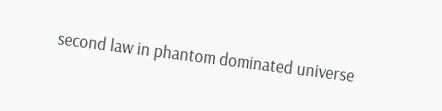second law in phantom dominated universe